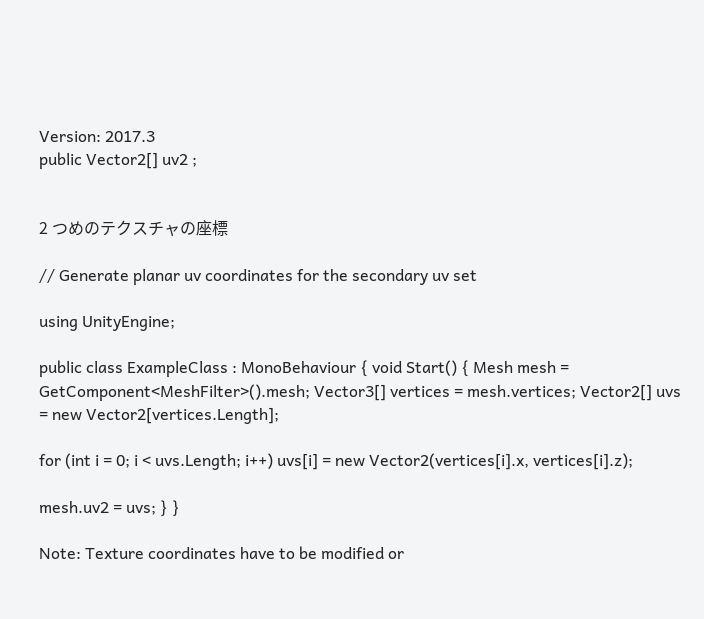Version: 2017.3
public Vector2[] uv2 ;


2 つめのテクスチャの座標

// Generate planar uv coordinates for the secondary uv set

using UnityEngine;

public class ExampleClass : MonoBehaviour { void Start() { Mesh mesh = GetComponent<MeshFilter>().mesh; Vector3[] vertices = mesh.vertices; Vector2[] uvs = new Vector2[vertices.Length];

for (int i = 0; i < uvs.Length; i++) uvs[i] = new Vector2(vertices[i].x, vertices[i].z);

mesh.uv2 = uvs; } }

Note: Texture coordinates have to be modified or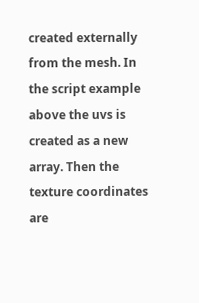created externally from the mesh. In the script example above the uvs is created as a new array. Then the texture coordinates are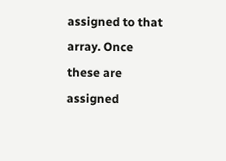assigned to that array. Once these are assigned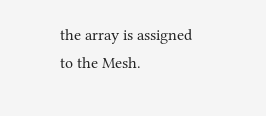the array is assigned to the Mesh.